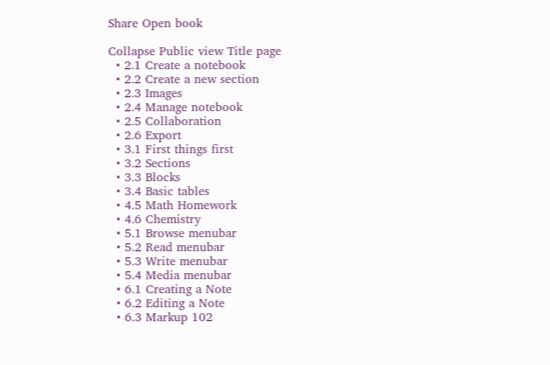Share Open book

Collapse Public view Title page
  • 2.1 Create a notebook
  • 2.2 Create a new section
  • 2.3 Images
  • 2.4 Manage notebook
  • 2.5 Collaboration
  • 2.6 Export
  • 3.1 First things first
  • 3.2 Sections
  • 3.3 Blocks
  • 3.4 Basic tables
  • 4.5 Math Homework
  • 4.6 Chemistry
  • 5.1 Browse menubar
  • 5.2 Read menubar
  • 5.3 Write menubar
  • 5.4 Media menubar
  • 6.1 Creating a Note
  • 6.2 Editing a Note
  • 6.3 Markup 102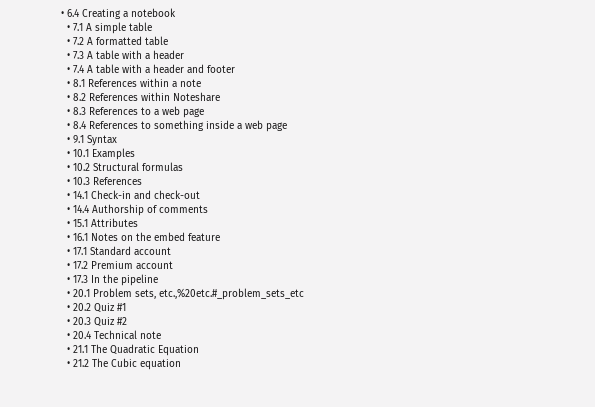• 6.4 Creating a notebook
  • 7.1 A simple table
  • 7.2 A formatted table
  • 7.3 A table with a header
  • 7.4 A table with a header and footer
  • 8.1 References within a note
  • 8.2 References within Noteshare
  • 8.3 References to a web page
  • 8.4 References to something inside a web page
  • 9.1 Syntax
  • 10.1 Examples
  • 10.2 Structural formulas
  • 10.3 References
  • 14.1 Check-in and check-out
  • 14.4 Authorship of comments
  • 15.1 Attributes
  • 16.1 Notes on the embed feature
  • 17.1 Standard account
  • 17.2 Premium account
  • 17.3 In the pipeline
  • 20.1 Problem sets, etc.,%20etc.#_problem_sets_etc
  • 20.2 Quiz #1
  • 20.3 Quiz #2
  • 20.4 Technical note
  • 21.1 The Quadratic Equation
  • 21.2 The Cubic equation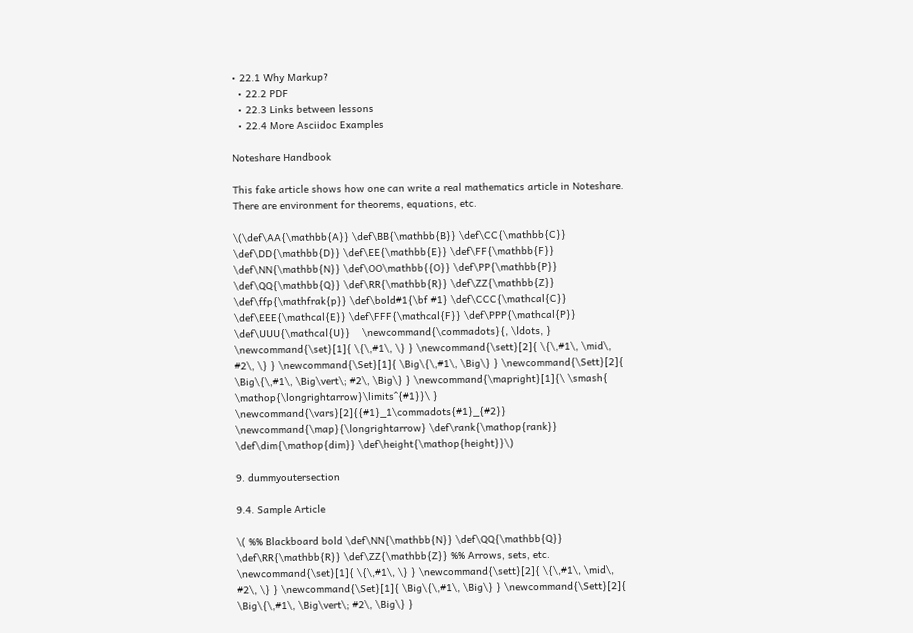• 22.1 Why Markup?
  • 22.2 PDF
  • 22.3 Links between lessons
  • 22.4 More Asciidoc Examples

Noteshare Handbook

This fake article shows how one can write a real mathematics article in Noteshare. There are environment for theorems, equations, etc.

\(\def\AA{\mathbb{A}} \def\BB{\mathbb{B}} \def\CC{\mathbb{C}} \def\DD{\mathbb{D}} \def\EE{\mathbb{E}} \def\FF{\mathbb{F}} \def\NN{\mathbb{N}} \def\OO\mathbb{{O}} \def\PP{\mathbb{P}} \def\QQ{\mathbb{Q}} \def\RR{\mathbb{R}} \def\ZZ{\mathbb{Z}} \def\ffp{\mathfrak{p}} \def\bold#1{\bf #1} \def\CCC{\mathcal{C}} \def\EEE{\mathcal{E}} \def\FFF{\mathcal{F}} \def\PPP{\mathcal{P}} \def\UUU{\mathcal{U}}    \newcommand{\commadots}{, \ldots, } \newcommand{\set}[1]{ \{\,#1\, \} } \newcommand{\sett}[2]{ \{\,#1\, \mid\, #2\, \} } \newcommand{\Set}[1]{ \Big\{\,#1\, \Big\} } \newcommand{\Sett}[2]{ \Big\{\,#1\, \Big\vert\; #2\, \Big\} } \newcommand{\mapright}[1]{\ \smash{ \mathop{\longrightarrow}\limits^{#1}}\ } \newcommand{\vars}[2]{{#1}_1\commadots{#1}_{#2}} \newcommand{\map}{\longrightarrow} \def\rank{\mathop{rank}} \def\dim{\mathop{dim}} \def\height{\mathop{height}}\)

9. dummyoutersection

9.4. Sample Article

\( %% Blackboard bold \def\NN{\mathbb{N}} \def\QQ{\mathbb{Q}} \def\RR{\mathbb{R}} \def\ZZ{\mathbb{Z}} %% Arrows, sets, etc. \newcommand{\set}[1]{ \{\,#1\, \} } \newcommand{\sett}[2]{ \{\,#1\, \mid\, #2\, \} } \newcommand{\Set}[1]{ \Big\{\,#1\, \Big\} } \newcommand{\Sett}[2]{ \Big\{\,#1\, \Big\vert\; #2\, \Big\} }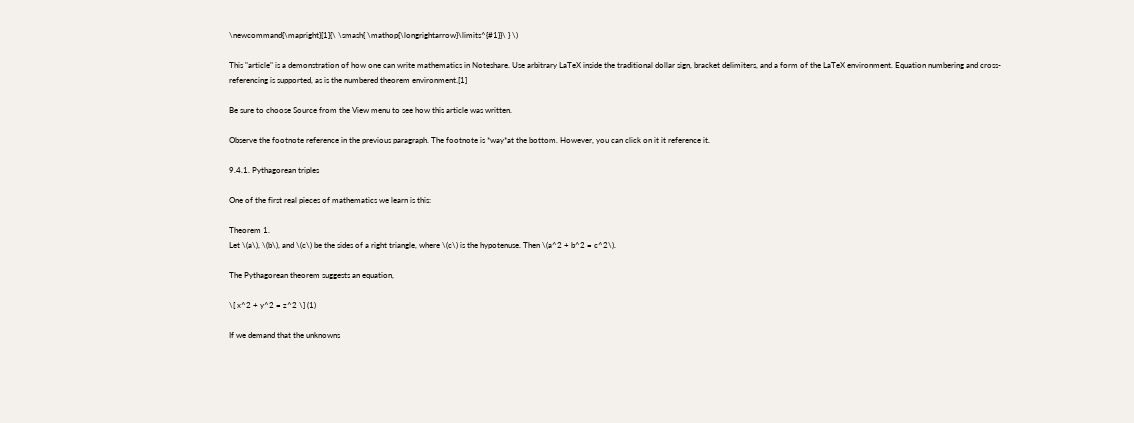\newcommand{\mapright}[1]{\ \smash{ \mathop{\longrightarrow}\limits^{#1}}\ } \)

This "article" is a demonstration of how one can write mathematics in Noteshare. Use arbitrary LaTeX inside the traditional dollar sign, bracket delimiters, and a form of the LaTeX environment. Equation numbering and cross-referencing is supported, as is the numbered theorem environment.[1]

Be sure to choose Source from the View menu to see how this article was written.

Observe the footnote reference in the previous paragraph. The footnote is *way*at the bottom. However, you can click on it it reference it.

9.4.1. Pythagorean triples

One of the first real pieces of mathematics we learn is this:

Theorem 1.
Let \(a\), \(b\), and \(c\) be the sides of a right triangle, where \(c\) is the hypotenuse. Then \(a^2 + b^2 = c^2\).

The Pythagorean theorem suggests an equation,

\[ x^2 + y^2 = z^2 \] (1)

If we demand that the unknowns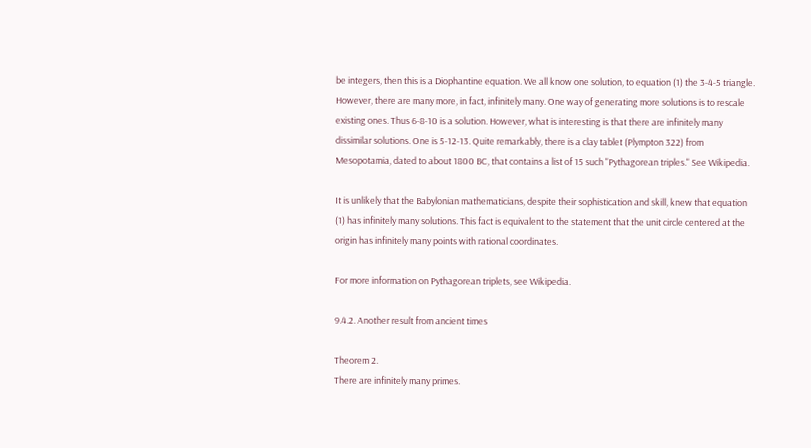be integers, then this is a Diophantine equation. We all know one solution, to equation (1) the 3-4-5 triangle. However, there are many more, in fact, infinitely many. One way of generating more solutions is to rescale existing ones. Thus 6-8-10 is a solution. However, what is interesting is that there are infinitely many dissimilar solutions. One is 5-12-13. Quite remarkably, there is a clay tablet (Plympton 322) from Mesopotamia, dated to about 1800 BC, that contains a list of 15 such "Pythagorean triples." See Wikipedia.

It is unlikely that the Babylonian mathematicians, despite their sophistication and skill, knew that equation (1) has infinitely many solutions. This fact is equivalent to the statement that the unit circle centered at the origin has infinitely many points with rational coordinates.

For more information on Pythagorean triplets, see Wikipedia.

9.4.2. Another result from ancient times

Theorem 2.
There are infinitely many primes.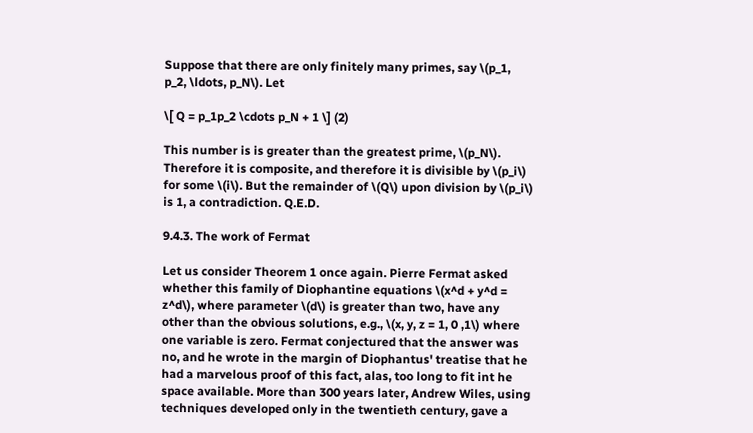Suppose that there are only finitely many primes, say \(p_1, p_2, \ldots, p_N\). Let

\[ Q = p_1p_2 \cdots p_N + 1 \] (2)

This number is is greater than the greatest prime, \(p_N\). Therefore it is composite, and therefore it is divisible by \(p_i\) for some \(i\). But the remainder of \(Q\) upon division by \(p_i\) is 1, a contradiction. Q.E.D.

9.4.3. The work of Fermat

Let us consider Theorem 1 once again. Pierre Fermat asked whether this family of Diophantine equations \(x^d + y^d = z^d\), where parameter \(d\) is greater than two, have any other than the obvious solutions, e.g., \(x, y, z = 1, 0 ,1\) where one variable is zero. Fermat conjectured that the answer was no, and he wrote in the margin of Diophantus' treatise that he had a marvelous proof of this fact, alas, too long to fit int he space available. More than 300 years later, Andrew Wiles, using techniques developed only in the twentieth century, gave a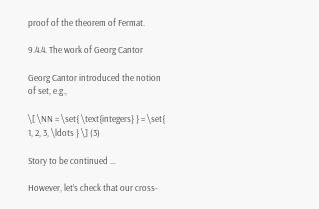proof of the theorem of Fermat.

9.4.4. The work of Georg Cantor

Georg Cantor introduced the notion of set, e.g.,

\[ \NN = \set{ \text{integers} } = \set{ 1, 2, 3, \ldots } \] (3)

Story to be continued …

However, let’s check that our cross-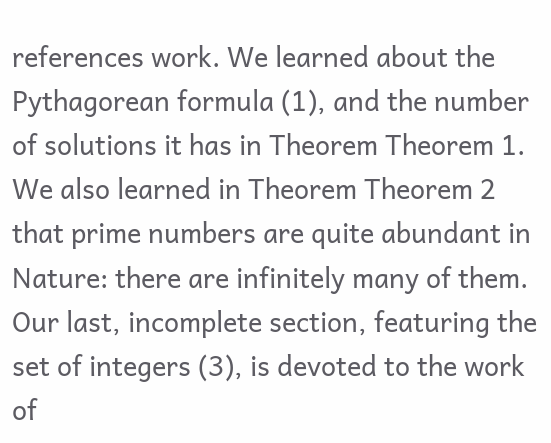references work. We learned about the Pythagorean formula (1), and the number of solutions it has in Theorem Theorem 1. We also learned in Theorem Theorem 2 that prime numbers are quite abundant in Nature: there are infinitely many of them. Our last, incomplete section, featuring the set of integers (3), is devoted to the work of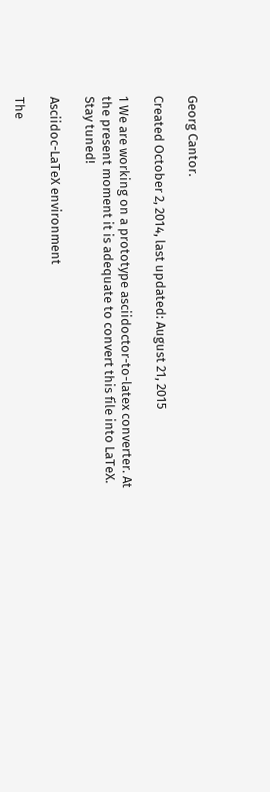Georg Cantor.

Created October 2, 2014, last updated: August 21, 2015

1 We are working on a prototype asciidoctor-to-latex converter. At the present moment it is adequate to convert this file into LaTeX. Stay tuned!

Asciidoc-LaTeX environment

The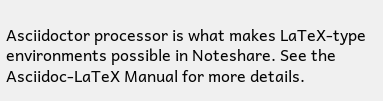Asciidoctor processor is what makes LaTeX-type environments possible in Noteshare. See the Asciidoc-LaTeX Manual for more details.